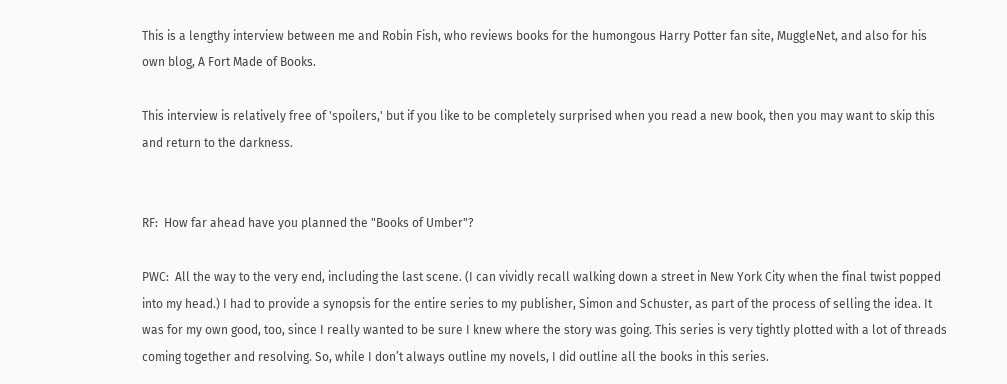This is a lengthy interview between me and Robin Fish, who reviews books for the humongous Harry Potter fan site, MuggleNet, and also for his own blog, A Fort Made of Books.

This interview is relatively free of 'spoilers,' but if you like to be completely surprised when you read a new book, then you may want to skip this and return to the darkness.


RF:  How far ahead have you planned the "Books of Umber"?

PWC:  All the way to the very end, including the last scene. (I can vividly recall walking down a street in New York City when the final twist popped into my head.) I had to provide a synopsis for the entire series to my publisher, Simon and Schuster, as part of the process of selling the idea. It was for my own good, too, since I really wanted to be sure I knew where the story was going. This series is very tightly plotted with a lot of threads coming together and resolving. So, while I don’t always outline my novels, I did outline all the books in this series.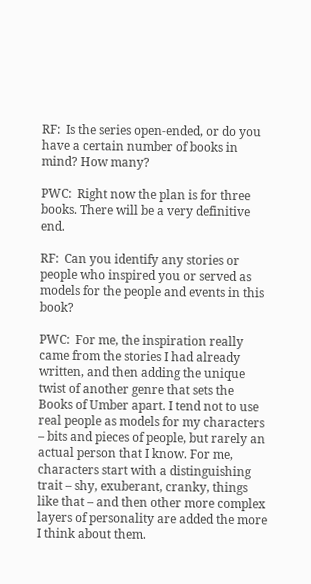RF:  Is the series open-ended, or do you have a certain number of books in mind? How many?

PWC:  Right now the plan is for three books. There will be a very definitive end.

RF:  Can you identify any stories or people who inspired you or served as models for the people and events in this book?

PWC:  For me, the inspiration really came from the stories I had already written, and then adding the unique twist of another genre that sets the Books of Umber apart. I tend not to use real people as models for my characters – bits and pieces of people, but rarely an actual person that I know. For me, characters start with a distinguishing trait – shy, exuberant, cranky, things like that – and then other more complex layers of personality are added the more I think about them.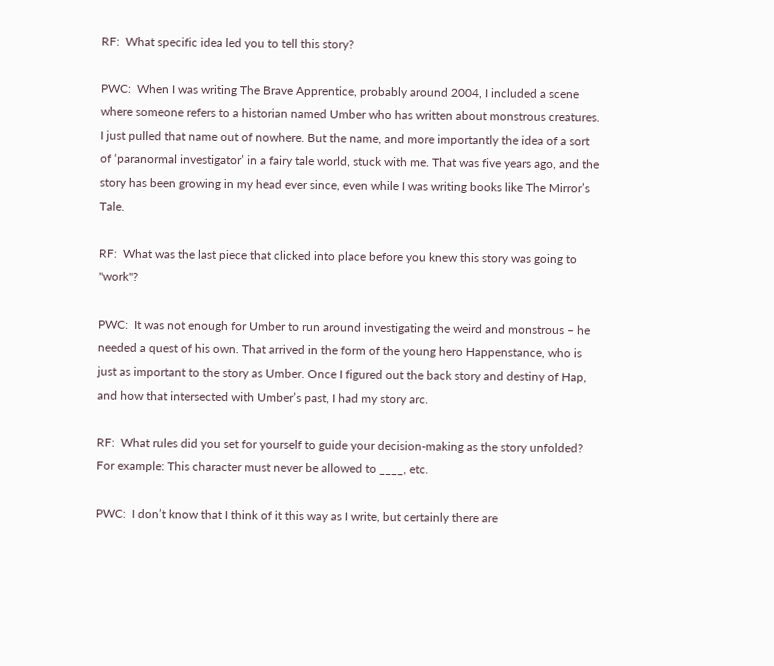RF:  What specific idea led you to tell this story?

PWC:  When I was writing The Brave Apprentice, probably around 2004, I included a scene where someone refers to a historian named Umber who has written about monstrous creatures. I just pulled that name out of nowhere. But the name, and more importantly the idea of a sort of ‘paranormal investigator’ in a fairy tale world, stuck with me. That was five years ago, and the story has been growing in my head ever since, even while I was writing books like The Mirror’s Tale.

RF:  What was the last piece that clicked into place before you knew this story was going to "work"?

PWC:  It was not enough for Umber to run around investigating the weird and monstrous – he needed a quest of his own. That arrived in the form of the young hero Happenstance, who is just as important to the story as Umber. Once I figured out the back story and destiny of Hap, and how that intersected with Umber’s past, I had my story arc.

RF:  What rules did you set for yourself to guide your decision-making as the story unfolded? For example: This character must never be allowed to ____, etc.

PWC:  I don’t know that I think of it this way as I write, but certainly there are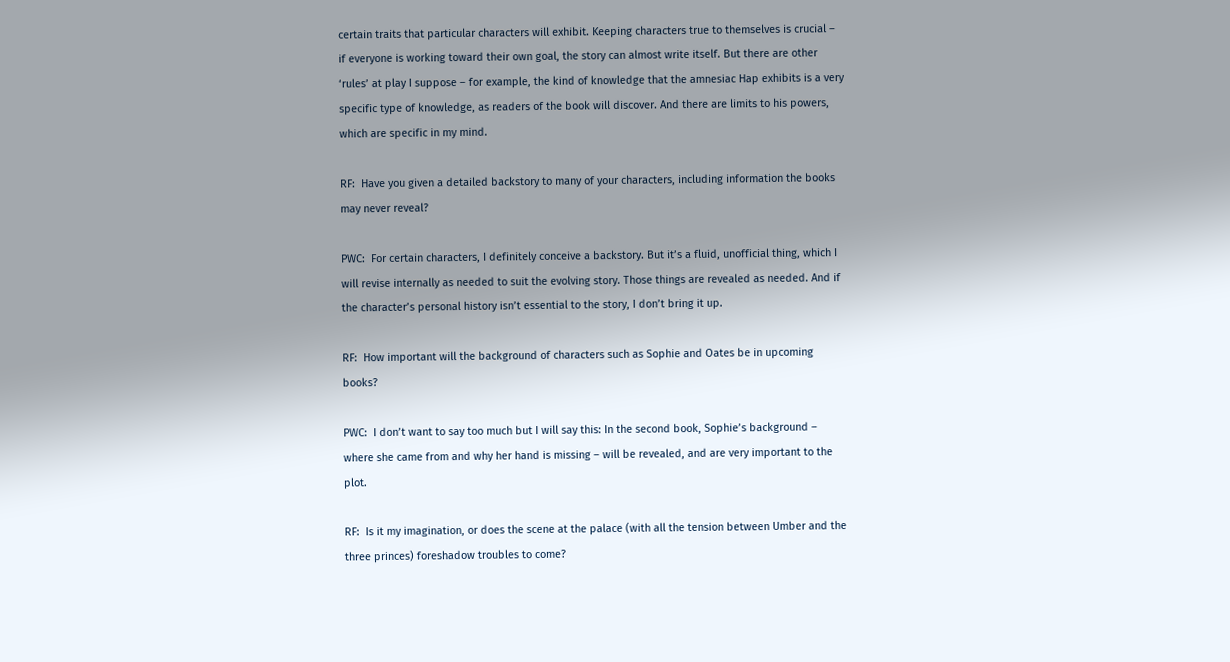certain traits that particular characters will exhibit. Keeping characters true to themselves is crucial – if everyone is working toward their own goal, the story can almost write itself. But there are other ‘rules’ at play I suppose – for example, the kind of knowledge that the amnesiac Hap exhibits is a very specific type of knowledge, as readers of the book will discover. And there are limits to his powers, which are specific in my mind.

RF:  Have you given a detailed backstory to many of your characters, including information the books may never reveal?

PWC:  For certain characters, I definitely conceive a backstory. But it’s a fluid, unofficial thing, which I will revise internally as needed to suit the evolving story. Those things are revealed as needed. And if the character’s personal history isn’t essential to the story, I don’t bring it up.

RF:  How important will the background of characters such as Sophie and Oates be in upcoming books?

PWC:  I don’t want to say too much but I will say this: In the second book, Sophie’s background – where she came from and why her hand is missing – will be revealed, and are very important to the plot.

RF:  Is it my imagination, or does the scene at the palace (with all the tension between Umber and the three princes) foreshadow troubles to come?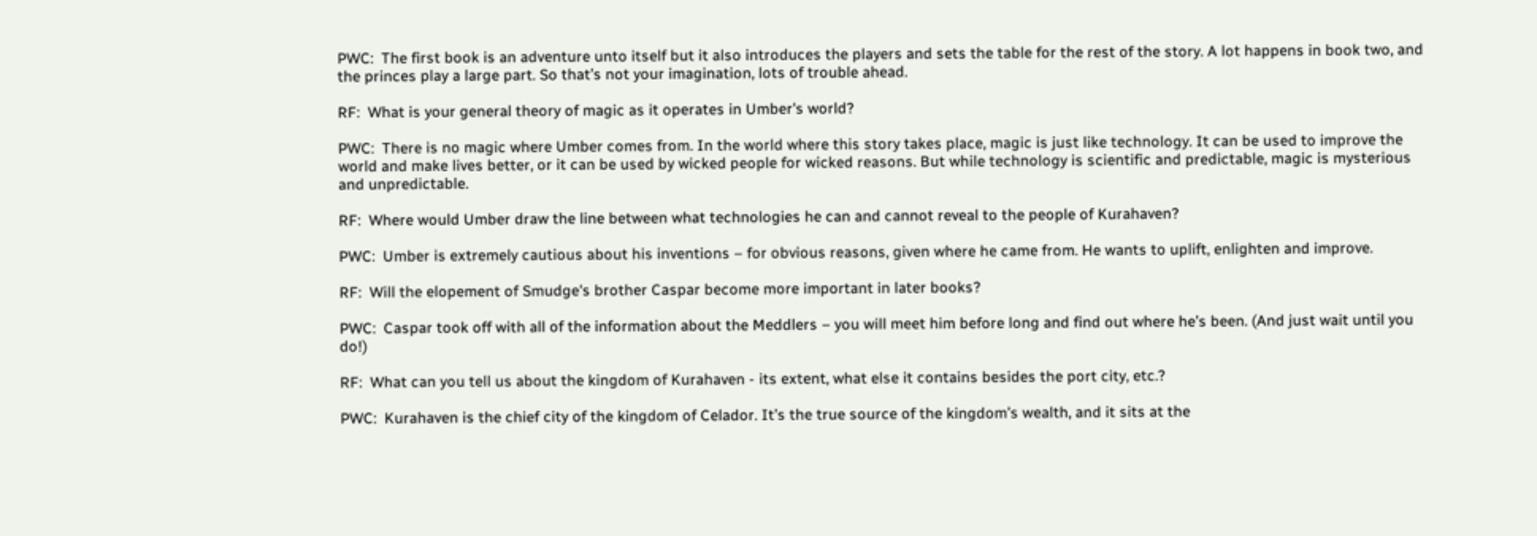PWC:  The first book is an adventure unto itself but it also introduces the players and sets the table for the rest of the story. A lot happens in book two, and the princes play a large part. So that’s not your imagination, lots of trouble ahead.

RF:  What is your general theory of magic as it operates in Umber's world?

PWC:  There is no magic where Umber comes from. In the world where this story takes place, magic is just like technology. It can be used to improve the world and make lives better, or it can be used by wicked people for wicked reasons. But while technology is scientific and predictable, magic is mysterious and unpredictable.

RF:  Where would Umber draw the line between what technologies he can and cannot reveal to the people of Kurahaven?

PWC:  Umber is extremely cautious about his inventions – for obvious reasons, given where he came from. He wants to uplift, enlighten and improve.

RF:  Will the elopement of Smudge's brother Caspar become more important in later books?

PWC:  Caspar took off with all of the information about the Meddlers – you will meet him before long and find out where he’s been. (And just wait until you do!)

RF:  What can you tell us about the kingdom of Kurahaven - its extent, what else it contains besides the port city, etc.?

PWC:  Kurahaven is the chief city of the kingdom of Celador. It’s the true source of the kingdom’s wealth, and it sits at the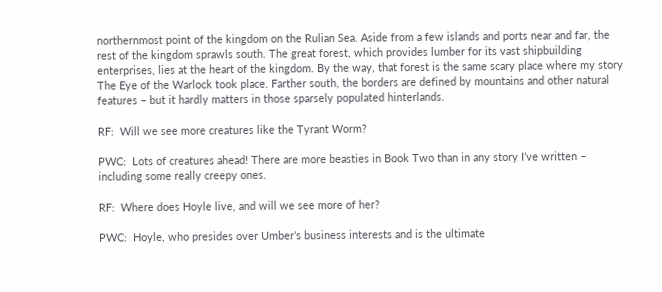northernmost point of the kingdom on the Rulian Sea. Aside from a few islands and ports near and far, the rest of the kingdom sprawls south. The great forest, which provides lumber for its vast shipbuilding enterprises, lies at the heart of the kingdom. By the way, that forest is the same scary place where my story The Eye of the Warlock took place. Farther south, the borders are defined by mountains and other natural features – but it hardly matters in those sparsely populated hinterlands.

RF:  Will we see more creatures like the Tyrant Worm?

PWC:  Lots of creatures ahead! There are more beasties in Book Two than in any story I’ve written – including some really creepy ones.

RF:  Where does Hoyle live, and will we see more of her?

PWC:  Hoyle, who presides over Umber’s business interests and is the ultimate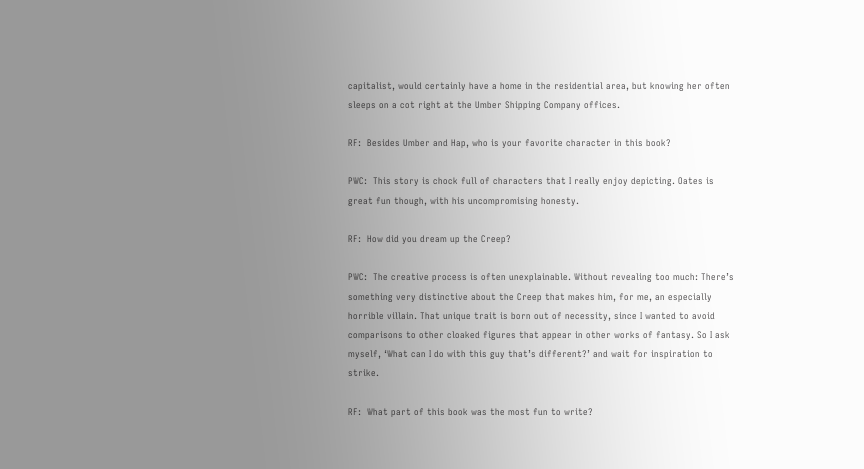capitalist, would certainly have a home in the residential area, but knowing her often sleeps on a cot right at the Umber Shipping Company offices.

RF:  Besides Umber and Hap, who is your favorite character in this book?

PWC:  This story is chock full of characters that I really enjoy depicting. Oates is great fun though, with his uncompromising honesty.

RF:  How did you dream up the Creep?

PWC:  The creative process is often unexplainable. Without revealing too much: There’s something very distinctive about the Creep that makes him, for me, an especially horrible villain. That unique trait is born out of necessity, since I wanted to avoid comparisons to other cloaked figures that appear in other works of fantasy. So I ask myself, ‘What can I do with this guy that’s different?’ and wait for inspiration to strike.

RF:  What part of this book was the most fun to write?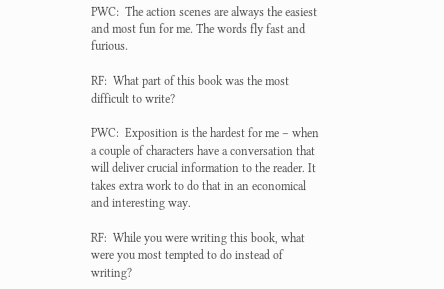PWC:  The action scenes are always the easiest and most fun for me. The words fly fast and furious.

RF:  What part of this book was the most difficult to write?

PWC:  Exposition is the hardest for me – when a couple of characters have a conversation that will deliver crucial information to the reader. It takes extra work to do that in an economical and interesting way.

RF:  While you were writing this book, what were you most tempted to do instead of writing?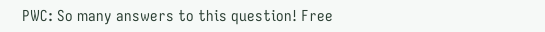PWC: So many answers to this question! Free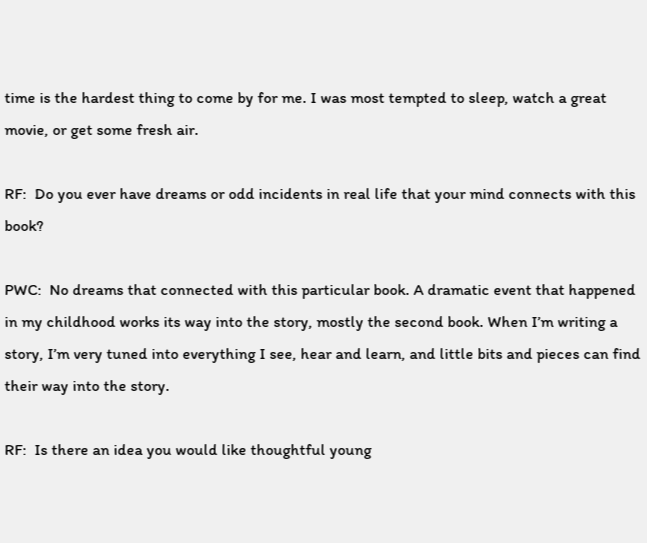time is the hardest thing to come by for me. I was most tempted to sleep, watch a great movie, or get some fresh air.

RF:  Do you ever have dreams or odd incidents in real life that your mind connects with this book?

PWC:  No dreams that connected with this particular book. A dramatic event that happened in my childhood works its way into the story, mostly the second book. When I’m writing a story, I’m very tuned into everything I see, hear and learn, and little bits and pieces can find their way into the story.

RF:  Is there an idea you would like thoughtful young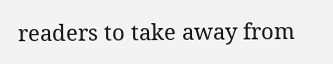readers to take away from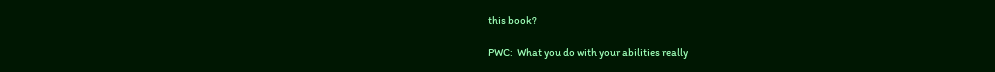this book?

PWC:  What you do with your abilities really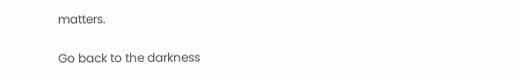matters.


Go back to the darkness